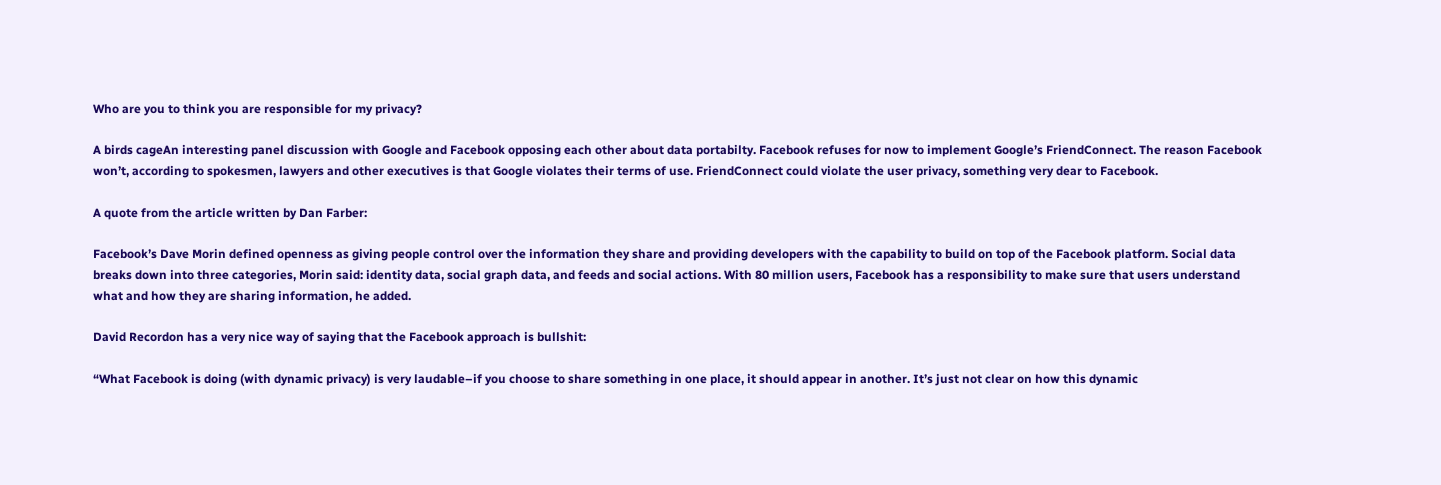Who are you to think you are responsible for my privacy?

A birds cageAn interesting panel discussion with Google and Facebook opposing each other about data portabilty. Facebook refuses for now to implement Google’s FriendConnect. The reason Facebook won’t, according to spokesmen, lawyers and other executives is that Google violates their terms of use. FriendConnect could violate the user privacy, something very dear to Facebook.

A quote from the article written by Dan Farber:

Facebook’s Dave Morin defined openness as giving people control over the information they share and providing developers with the capability to build on top of the Facebook platform. Social data breaks down into three categories, Morin said: identity data, social graph data, and feeds and social actions. With 80 million users, Facebook has a responsibility to make sure that users understand what and how they are sharing information, he added.

David Recordon has a very nice way of saying that the Facebook approach is bullshit:

“What Facebook is doing (with dynamic privacy) is very laudable–if you choose to share something in one place, it should appear in another. It’s just not clear on how this dynamic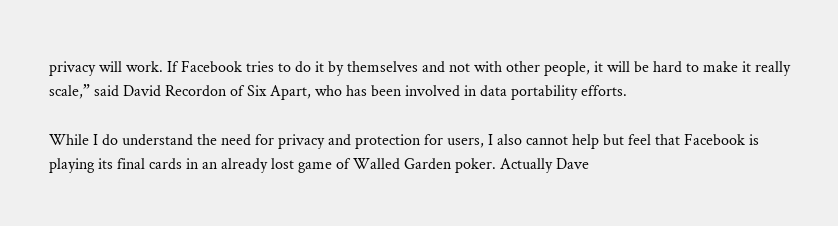privacy will work. If Facebook tries to do it by themselves and not with other people, it will be hard to make it really scale,” said David Recordon of Six Apart, who has been involved in data portability efforts.

While I do understand the need for privacy and protection for users, I also cannot help but feel that Facebook is playing its final cards in an already lost game of Walled Garden poker. Actually Dave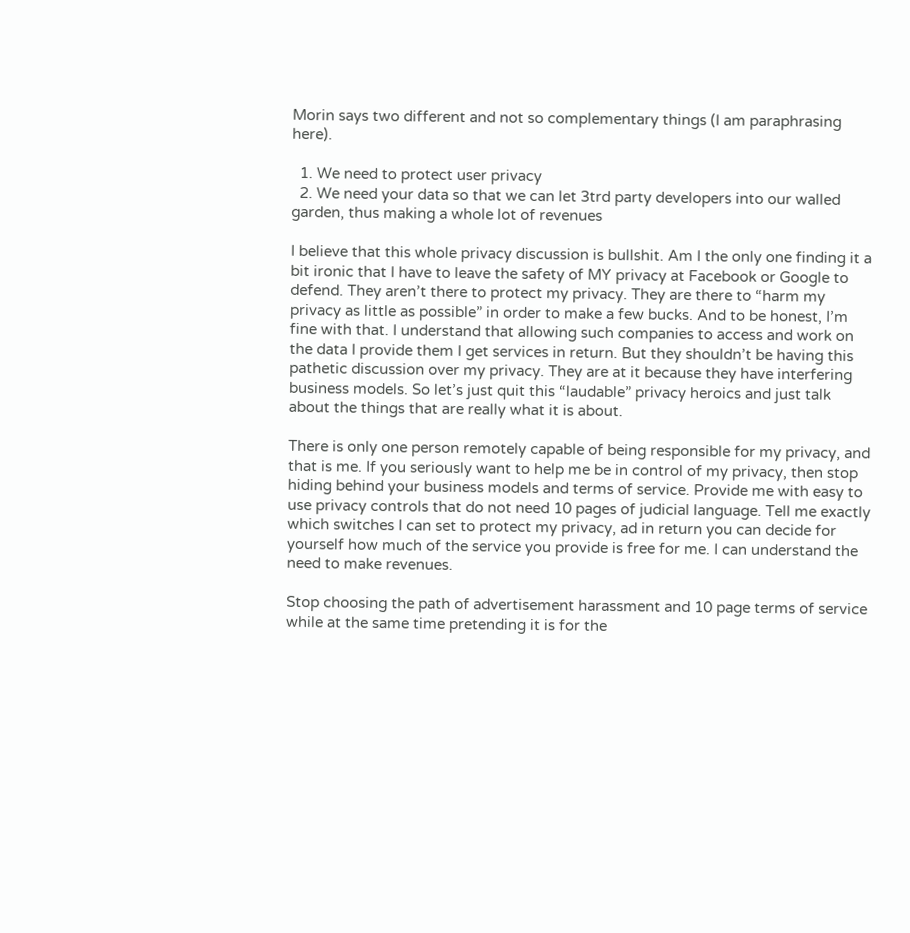Morin says two different and not so complementary things (I am paraphrasing here).

  1. We need to protect user privacy
  2. We need your data so that we can let 3trd party developers into our walled garden, thus making a whole lot of revenues

I believe that this whole privacy discussion is bullshit. Am I the only one finding it a bit ironic that I have to leave the safety of MY privacy at Facebook or Google to defend. They aren’t there to protect my privacy. They are there to “harm my privacy as little as possible” in order to make a few bucks. And to be honest, I’m fine with that. I understand that allowing such companies to access and work on the data I provide them I get services in return. But they shouldn’t be having this pathetic discussion over my privacy. They are at it because they have interfering business models. So let’s just quit this “laudable” privacy heroics and just talk about the things that are really what it is about.

There is only one person remotely capable of being responsible for my privacy, and that is me. If you seriously want to help me be in control of my privacy, then stop hiding behind your business models and terms of service. Provide me with easy to use privacy controls that do not need 10 pages of judicial language. Tell me exactly which switches I can set to protect my privacy, ad in return you can decide for yourself how much of the service you provide is free for me. I can understand the need to make revenues.

Stop choosing the path of advertisement harassment and 10 page terms of service while at the same time pretending it is for the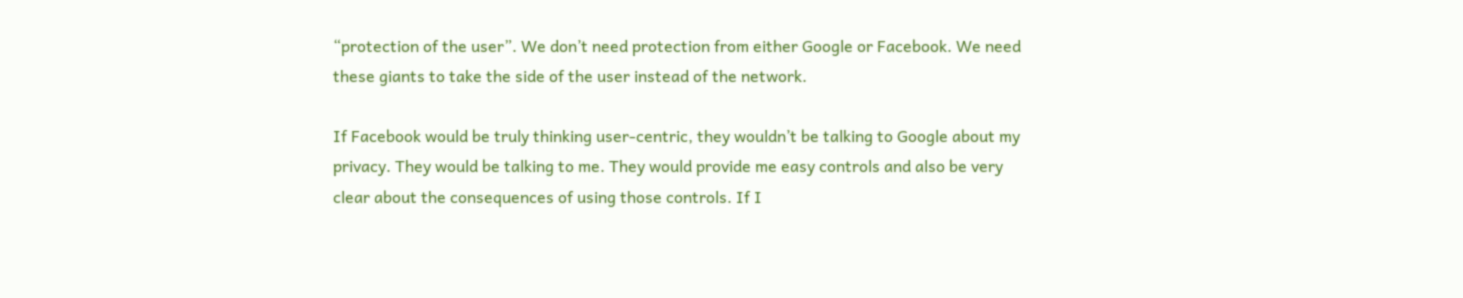“protection of the user”. We don’t need protection from either Google or Facebook. We need these giants to take the side of the user instead of the network.

If Facebook would be truly thinking user-centric, they wouldn’t be talking to Google about my privacy. They would be talking to me. They would provide me easy controls and also be very clear about the consequences of using those controls. If I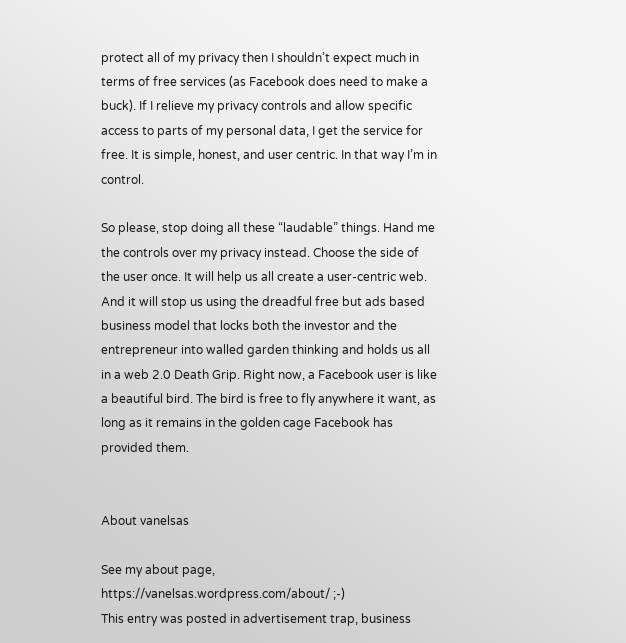protect all of my privacy then I shouldn’t expect much in terms of free services (as Facebook does need to make a buck). If I relieve my privacy controls and allow specific access to parts of my personal data, I get the service for free. It is simple, honest, and user centric. In that way I’m in control.

So please, stop doing all these “laudable” things. Hand me the controls over my privacy instead. Choose the side of the user once. It will help us all create a user-centric web. And it will stop us using the dreadful free but ads based business model that locks both the investor and the entrepreneur into walled garden thinking and holds us all in a web 2.0 Death Grip. Right now, a Facebook user is like a beautiful bird. The bird is free to fly anywhere it want, as long as it remains in the golden cage Facebook has provided them.


About vanelsas

See my about page, https://vanelsas.wordpress.com/about/ ;-)
This entry was posted in advertisement trap, business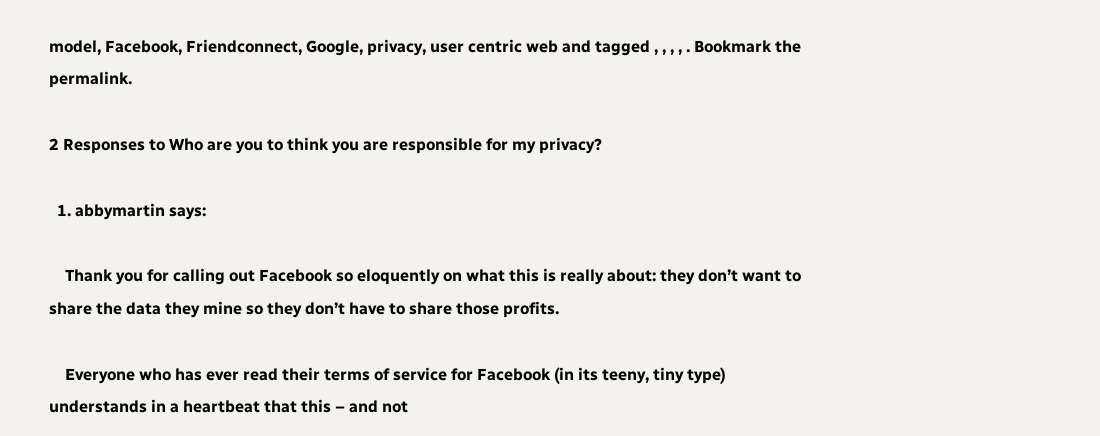model, Facebook, Friendconnect, Google, privacy, user centric web and tagged , , , , . Bookmark the permalink.

2 Responses to Who are you to think you are responsible for my privacy?

  1. abbymartin says:

    Thank you for calling out Facebook so eloquently on what this is really about: they don’t want to share the data they mine so they don’t have to share those profits.

    Everyone who has ever read their terms of service for Facebook (in its teeny, tiny type) understands in a heartbeat that this – and not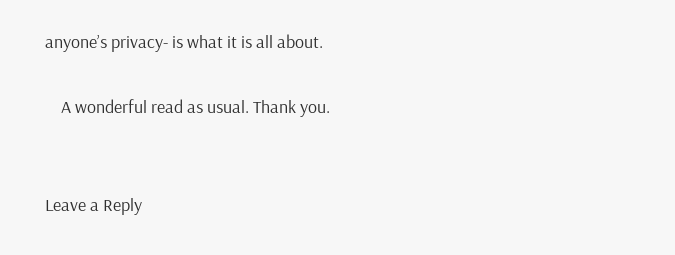anyone’s privacy- is what it is all about.

    A wonderful read as usual. Thank you.


Leave a Reply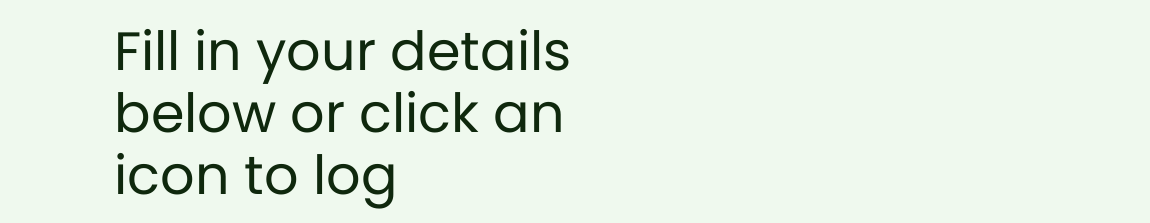Fill in your details below or click an icon to log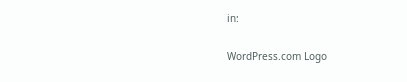in:

WordPress.com Logo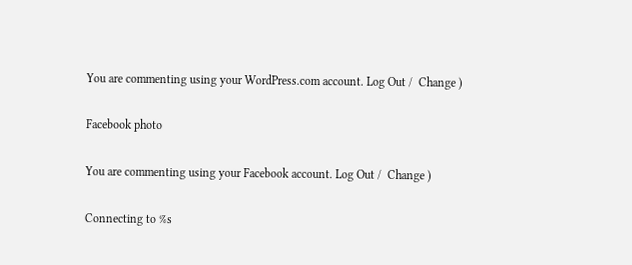You are commenting using your WordPress.com account. Log Out /  Change )

Facebook photo

You are commenting using your Facebook account. Log Out /  Change )

Connecting to %s